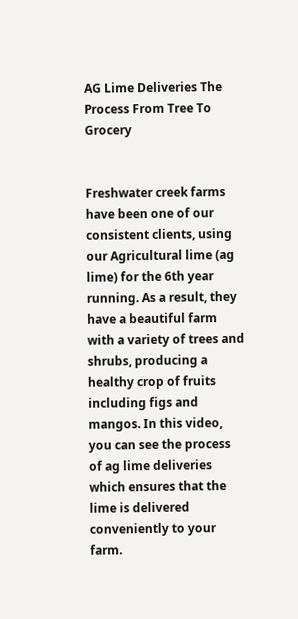AG Lime Deliveries The Process From Tree To Grocery


Freshwater creek farms have been one of our consistent clients, using our Agricultural lime (ag lime) for the 6th year running. As a result, they have a beautiful farm with a variety of trees and shrubs, producing a healthy crop of fruits including figs and mangos. In this video, you can see the process of ag lime deliveries which ensures that the lime is delivered conveniently to your farm.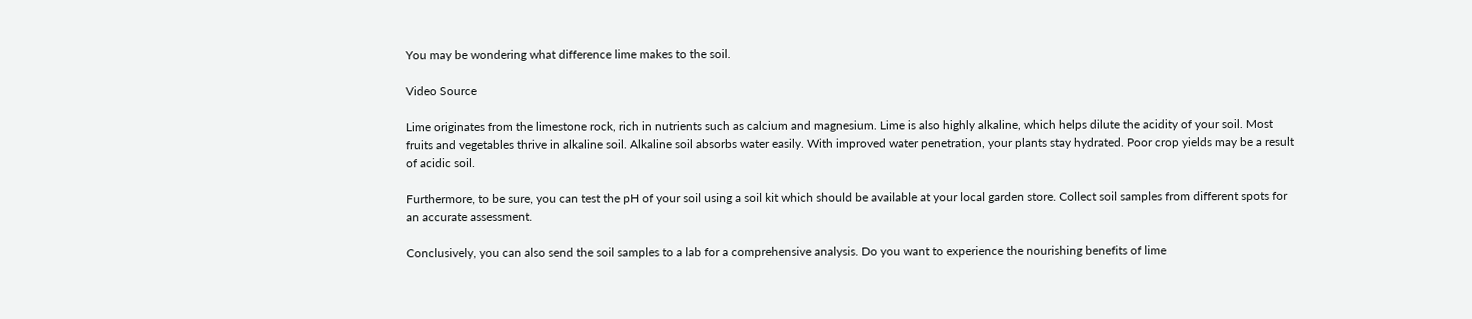You may be wondering what difference lime makes to the soil.

Video Source

Lime originates from the limestone rock, rich in nutrients such as calcium and magnesium. Lime is also highly alkaline, which helps dilute the acidity of your soil. Most fruits and vegetables thrive in alkaline soil. Alkaline soil absorbs water easily. With improved water penetration, your plants stay hydrated. Poor crop yields may be a result of acidic soil.

Furthermore, to be sure, you can test the pH of your soil using a soil kit which should be available at your local garden store. Collect soil samples from different spots for an accurate assessment.

Conclusively, you can also send the soil samples to a lab for a comprehensive analysis. Do you want to experience the nourishing benefits of lime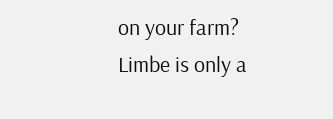on your farm? Limbe is only a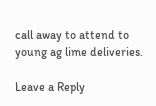call away to attend to young ag lime deliveries.

Leave a Reply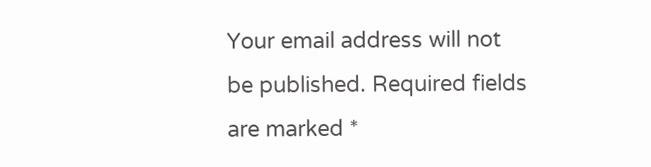Your email address will not be published. Required fields are marked *